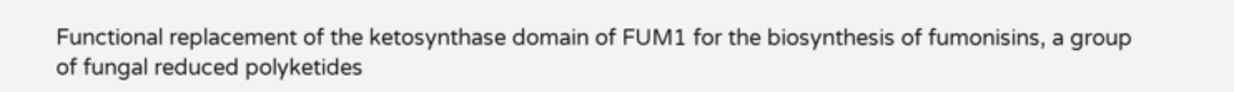Functional replacement of the ketosynthase domain of FUM1 for the biosynthesis of fumonisins, a group of fungal reduced polyketides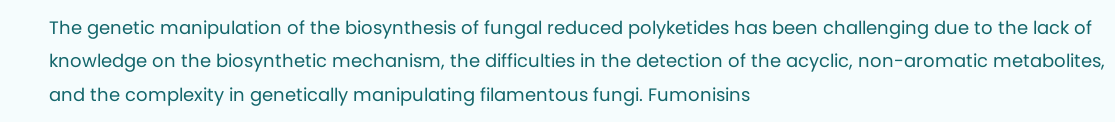The genetic manipulation of the biosynthesis of fungal reduced polyketides has been challenging due to the lack of knowledge on the biosynthetic mechanism, the difficulties in the detection of the acyclic, non-aromatic metabolites, and the complexity in genetically manipulating filamentous fungi. Fumonisins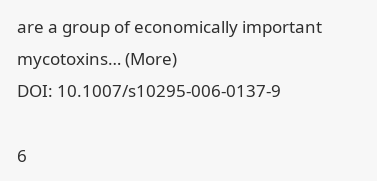are a group of economically important mycotoxins… (More)
DOI: 10.1007/s10295-006-0137-9

6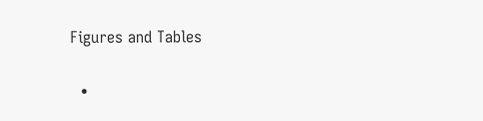Figures and Tables


  •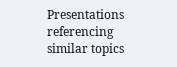Presentations referencing similar topics